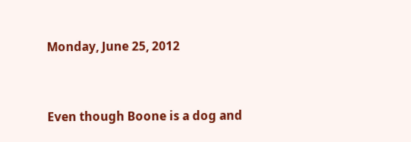Monday, June 25, 2012


Even though Boone is a dog and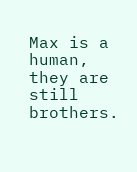Max is a human, they are still brothers.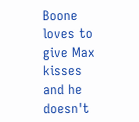Boone loves to give Max kisses and he doesn't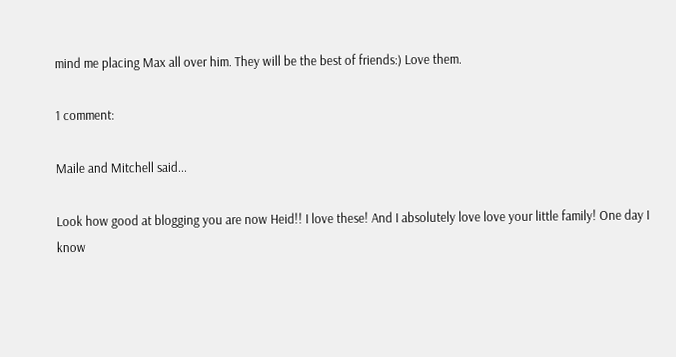mind me placing Max all over him. They will be the best of friends:) Love them.

1 comment:

Maile and Mitchell said...

Look how good at blogging you are now Heid!! I love these! And I absolutely love love your little family! One day I know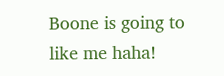Boone is going to like me haha!